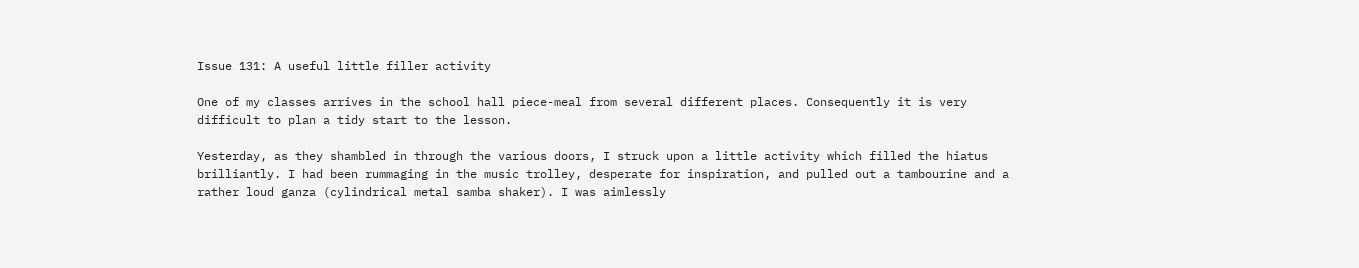Issue 131: A useful little filler activity

One of my classes arrives in the school hall piece-meal from several different places. Consequently it is very difficult to plan a tidy start to the lesson.

Yesterday, as they shambled in through the various doors, I struck upon a little activity which filled the hiatus brilliantly. I had been rummaging in the music trolley, desperate for inspiration, and pulled out a tambourine and a rather loud ganza (cylindrical metal samba shaker). I was aimlessly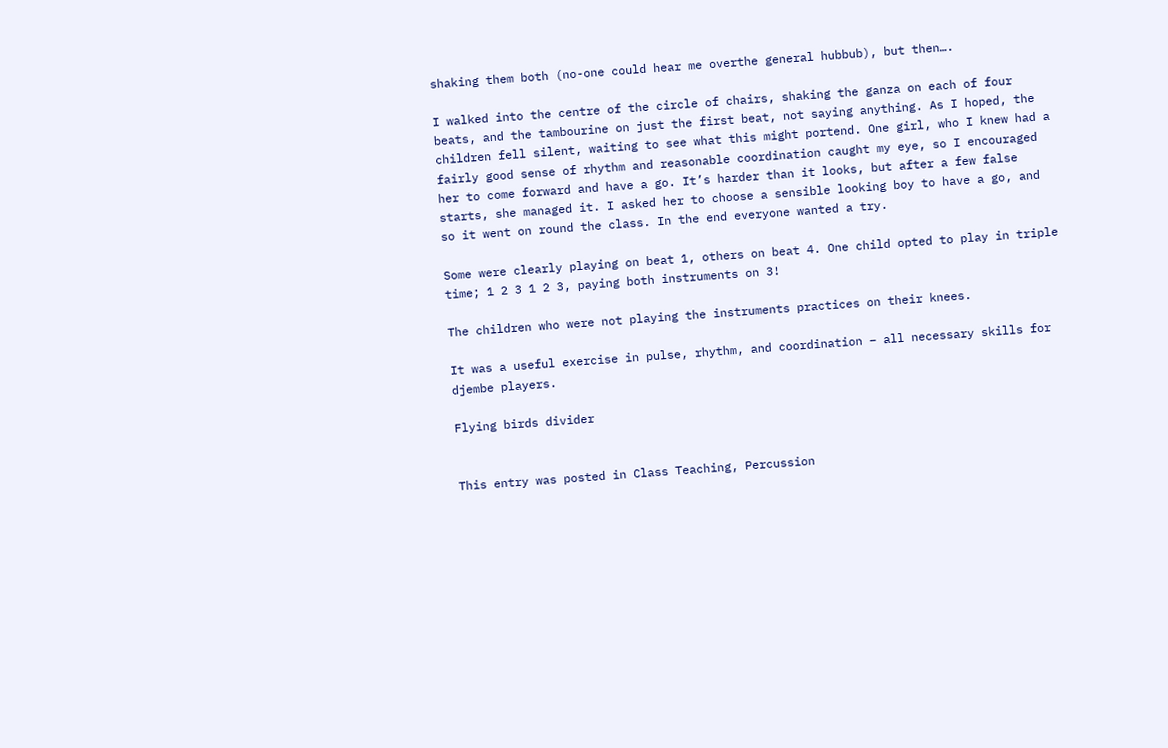shaking them both (no-one could hear me overthe general hubbub), but then….

I walked into the centre of the circle of chairs, shaking the ganza on each of four beats, and the tambourine on just the first beat, not saying anything. As I hoped, the children fell silent, waiting to see what this might portend. One girl, who I knew had a fairly good sense of rhythm and reasonable coordination caught my eye, so I encouraged her to come forward and have a go. It’s harder than it looks, but after a few false starts, she managed it. I asked her to choose a sensible looking boy to have a go, and so it went on round the class. In the end everyone wanted a try.

Some were clearly playing on beat 1, others on beat 4. One child opted to play in triple time; 1 2 3 1 2 3, paying both instruments on 3!

The children who were not playing the instruments practices on their knees.

It was a useful exercise in pulse, rhythm, and coordination – all necessary skills for djembe players.

Flying birds divider


This entry was posted in Class Teaching, Percussion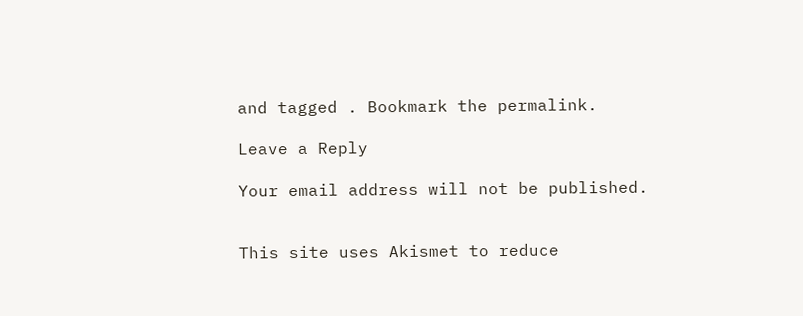and tagged . Bookmark the permalink.

Leave a Reply

Your email address will not be published.


This site uses Akismet to reduce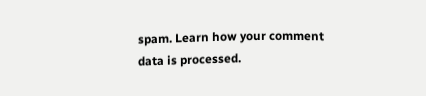spam. Learn how your comment data is processed.